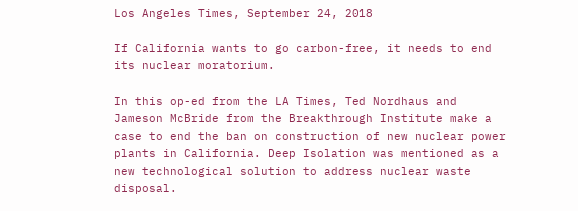Los Angeles Times, September 24, 2018

If California wants to go carbon-free, it needs to end its nuclear moratorium.

In this op-ed from the LA Times, Ted Nordhaus and Jameson McBride from the Breakthrough Institute make a case to end the ban on construction of new nuclear power plants in California. Deep Isolation was mentioned as a new technological solution to address nuclear waste disposal.